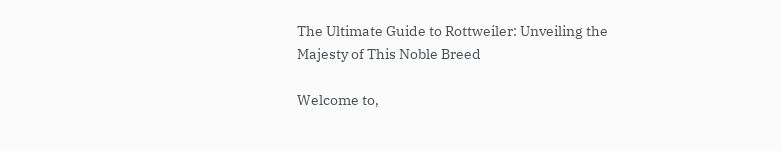The Ultimate Guide to Rottweiler: Unveiling the Majesty of This Noble Breed

Welcome to,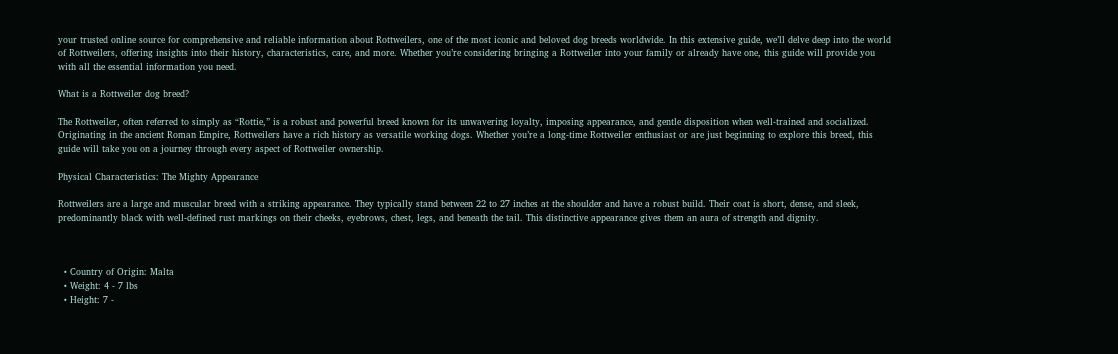your trusted online source for comprehensive and reliable information about Rottweilers, one of the most iconic and beloved dog breeds worldwide. In this extensive guide, we’ll delve deep into the world of Rottweilers, offering insights into their history, characteristics, care, and more. Whether you’re considering bringing a Rottweiler into your family or already have one, this guide will provide you with all the essential information you need.

What is a Rottweiler dog breed?

The Rottweiler, often referred to simply as “Rottie,” is a robust and powerful breed known for its unwavering loyalty, imposing appearance, and gentle disposition when well-trained and socialized. Originating in the ancient Roman Empire, Rottweilers have a rich history as versatile working dogs. Whether you’re a long-time Rottweiler enthusiast or are just beginning to explore this breed, this guide will take you on a journey through every aspect of Rottweiler ownership.

Physical Characteristics: The Mighty Appearance

Rottweilers are a large and muscular breed with a striking appearance. They typically stand between 22 to 27 inches at the shoulder and have a robust build. Their coat is short, dense, and sleek, predominantly black with well-defined rust markings on their cheeks, eyebrows, chest, legs, and beneath the tail. This distinctive appearance gives them an aura of strength and dignity.



  • Country of Origin: Malta
  • Weight: 4 - 7 lbs
  • Height: 7 -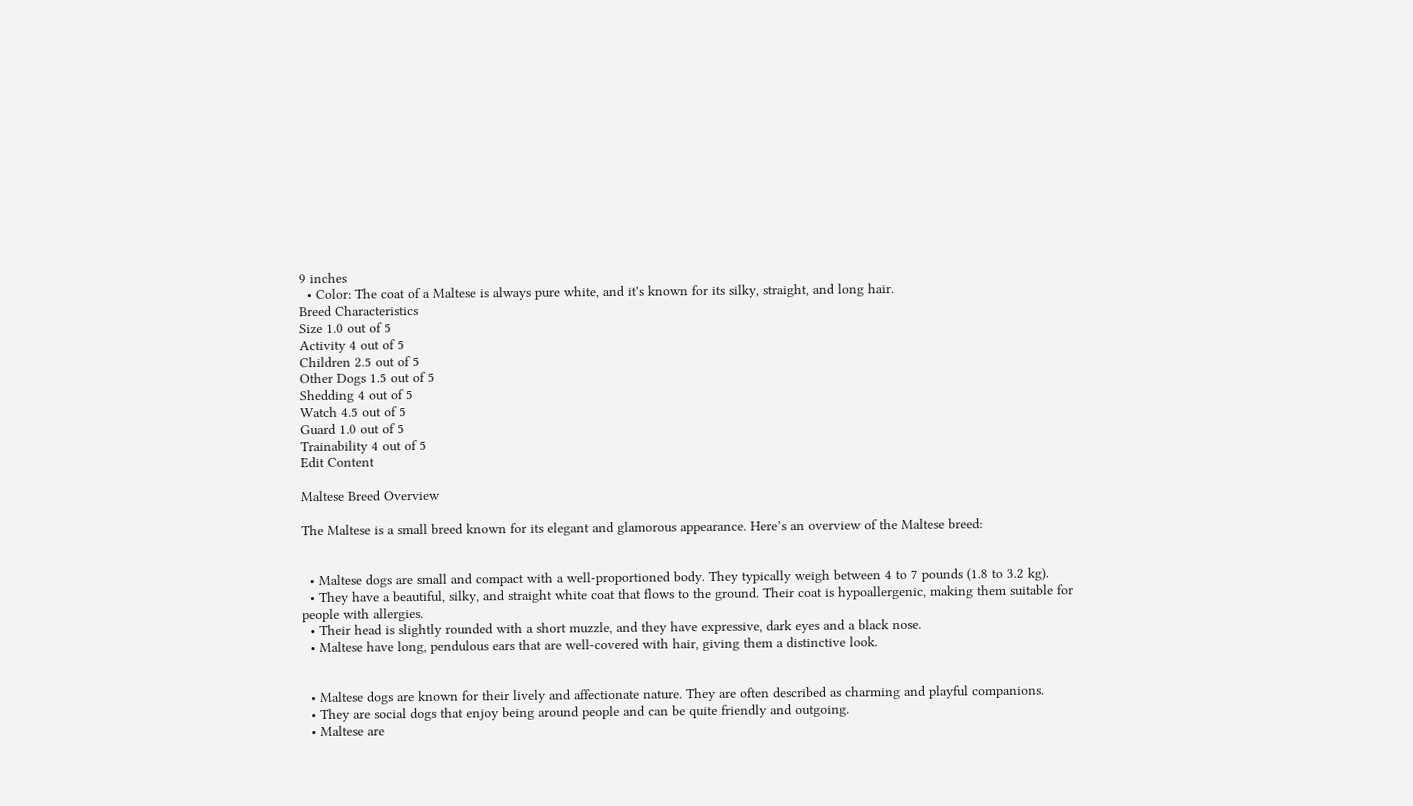9 inches
  • Color: The coat of a Maltese is always pure white, and it's known for its silky, straight, and long hair.
Breed Characteristics
Size 1.0 out of 5
Activity 4 out of 5
Children 2.5 out of 5
Other Dogs 1.5 out of 5
Shedding 4 out of 5
Watch 4.5 out of 5
Guard 1.0 out of 5
Trainability 4 out of 5
Edit Content

Maltese Breed Overview

The Maltese is a small breed known for its elegant and glamorous appearance. Here’s an overview of the Maltese breed:


  • Maltese dogs are small and compact with a well-proportioned body. They typically weigh between 4 to 7 pounds (1.8 to 3.2 kg).
  • They have a beautiful, silky, and straight white coat that flows to the ground. Their coat is hypoallergenic, making them suitable for people with allergies.
  • Their head is slightly rounded with a short muzzle, and they have expressive, dark eyes and a black nose.
  • Maltese have long, pendulous ears that are well-covered with hair, giving them a distinctive look.


  • Maltese dogs are known for their lively and affectionate nature. They are often described as charming and playful companions.
  • They are social dogs that enjoy being around people and can be quite friendly and outgoing.
  • Maltese are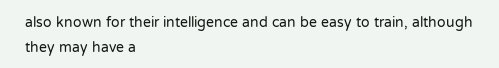also known for their intelligence and can be easy to train, although they may have a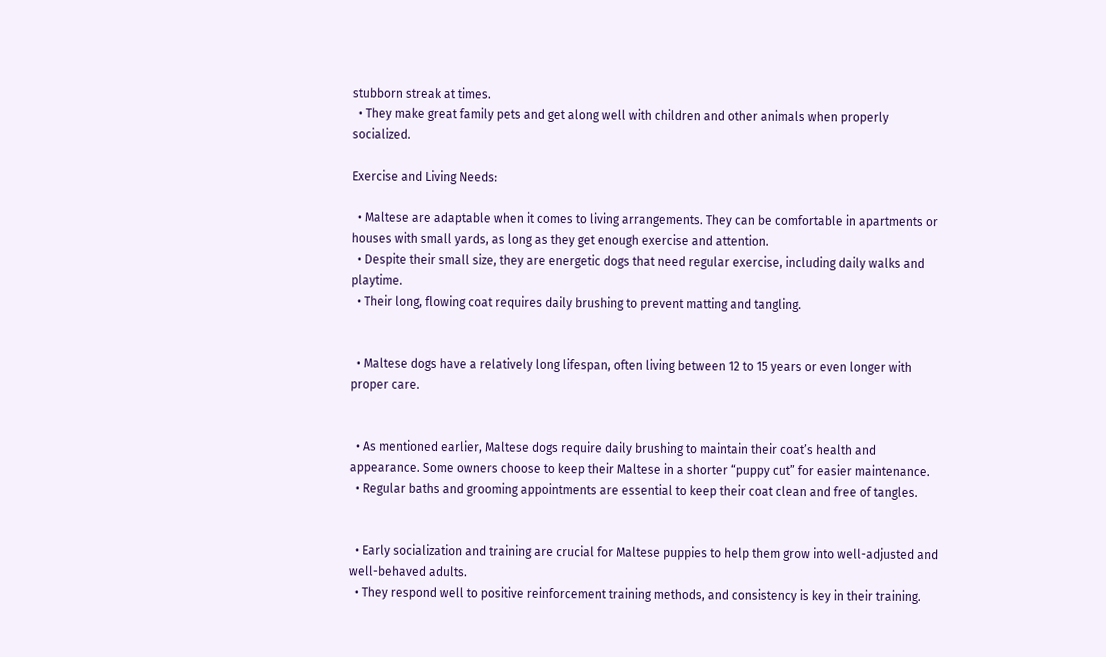stubborn streak at times.
  • They make great family pets and get along well with children and other animals when properly socialized.

Exercise and Living Needs:

  • Maltese are adaptable when it comes to living arrangements. They can be comfortable in apartments or houses with small yards, as long as they get enough exercise and attention.
  • Despite their small size, they are energetic dogs that need regular exercise, including daily walks and playtime.
  • Their long, flowing coat requires daily brushing to prevent matting and tangling.


  • Maltese dogs have a relatively long lifespan, often living between 12 to 15 years or even longer with proper care.


  • As mentioned earlier, Maltese dogs require daily brushing to maintain their coat’s health and appearance. Some owners choose to keep their Maltese in a shorter “puppy cut” for easier maintenance.
  • Regular baths and grooming appointments are essential to keep their coat clean and free of tangles.


  • Early socialization and training are crucial for Maltese puppies to help them grow into well-adjusted and well-behaved adults.
  • They respond well to positive reinforcement training methods, and consistency is key in their training.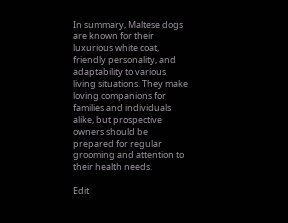In summary, Maltese dogs are known for their luxurious white coat, friendly personality, and adaptability to various living situations. They make loving companions for families and individuals alike, but prospective owners should be prepared for regular grooming and attention to their health needs.

Edit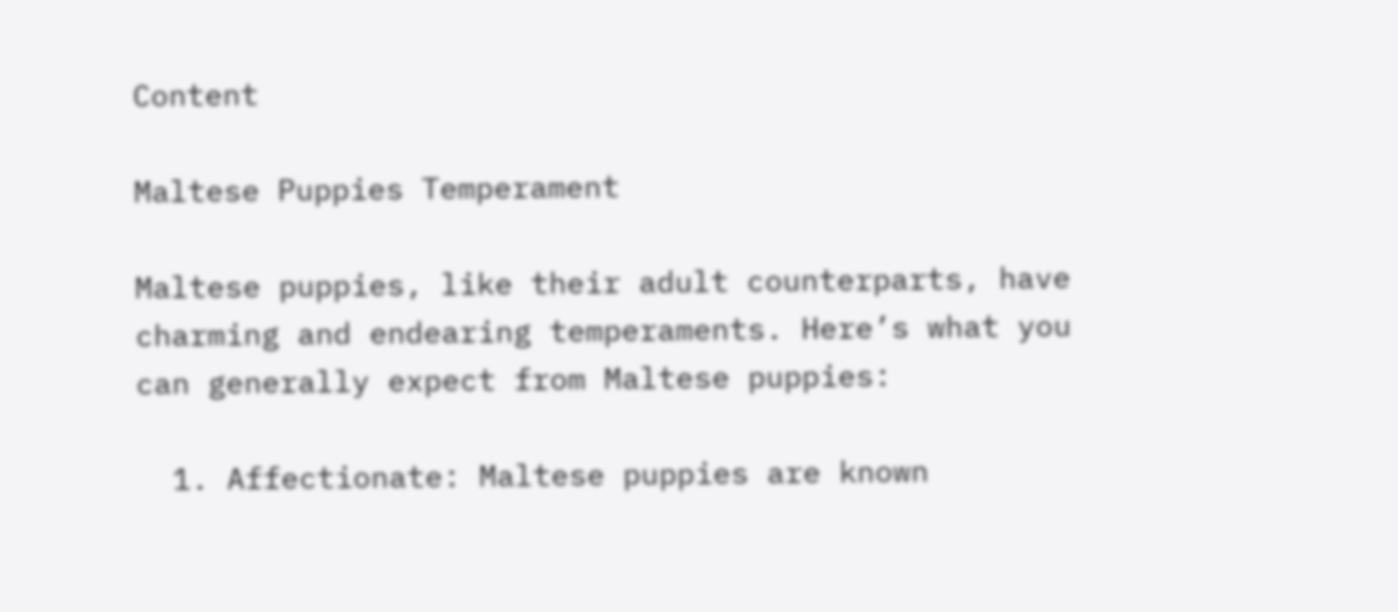Content

Maltese Puppies Temperament

Maltese puppies, like their adult counterparts, have charming and endearing temperaments. Here’s what you can generally expect from Maltese puppies:

  1. Affectionate: Maltese puppies are known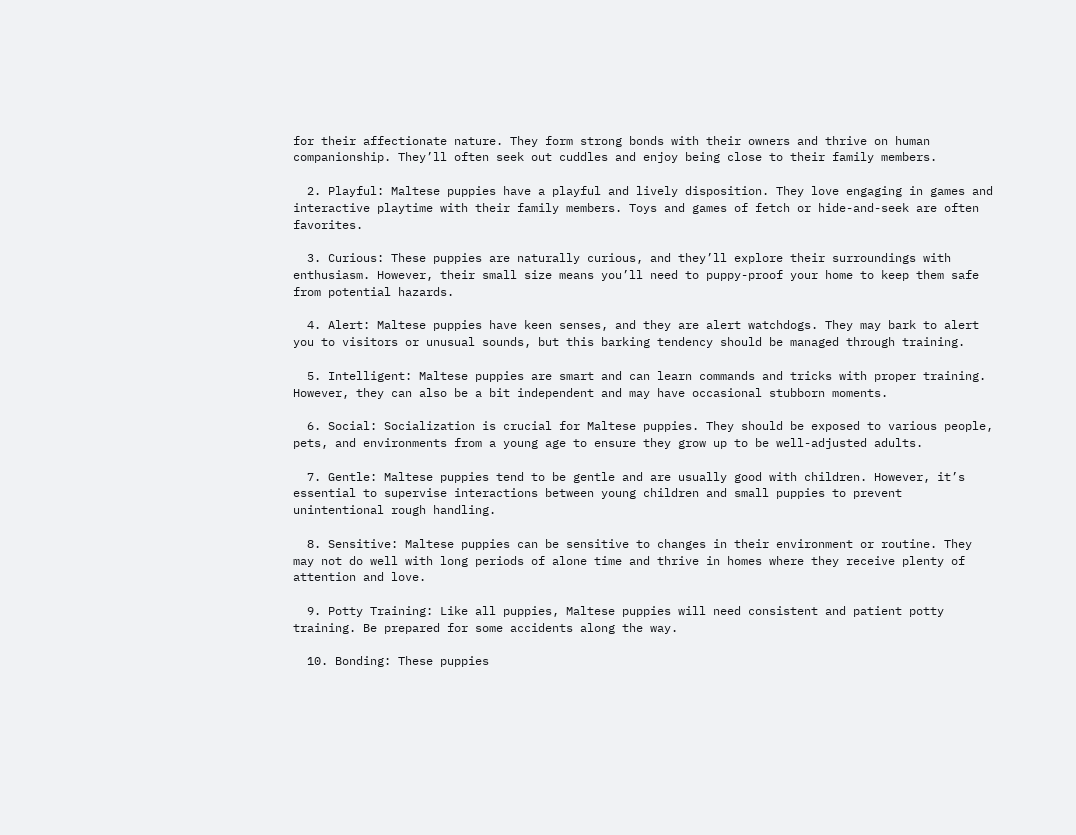for their affectionate nature. They form strong bonds with their owners and thrive on human companionship. They’ll often seek out cuddles and enjoy being close to their family members.

  2. Playful: Maltese puppies have a playful and lively disposition. They love engaging in games and interactive playtime with their family members. Toys and games of fetch or hide-and-seek are often favorites.

  3. Curious: These puppies are naturally curious, and they’ll explore their surroundings with enthusiasm. However, their small size means you’ll need to puppy-proof your home to keep them safe from potential hazards.

  4. Alert: Maltese puppies have keen senses, and they are alert watchdogs. They may bark to alert you to visitors or unusual sounds, but this barking tendency should be managed through training.

  5. Intelligent: Maltese puppies are smart and can learn commands and tricks with proper training. However, they can also be a bit independent and may have occasional stubborn moments.

  6. Social: Socialization is crucial for Maltese puppies. They should be exposed to various people, pets, and environments from a young age to ensure they grow up to be well-adjusted adults.

  7. Gentle: Maltese puppies tend to be gentle and are usually good with children. However, it’s essential to supervise interactions between young children and small puppies to prevent unintentional rough handling.

  8. Sensitive: Maltese puppies can be sensitive to changes in their environment or routine. They may not do well with long periods of alone time and thrive in homes where they receive plenty of attention and love.

  9. Potty Training: Like all puppies, Maltese puppies will need consistent and patient potty training. Be prepared for some accidents along the way.

  10. Bonding: These puppies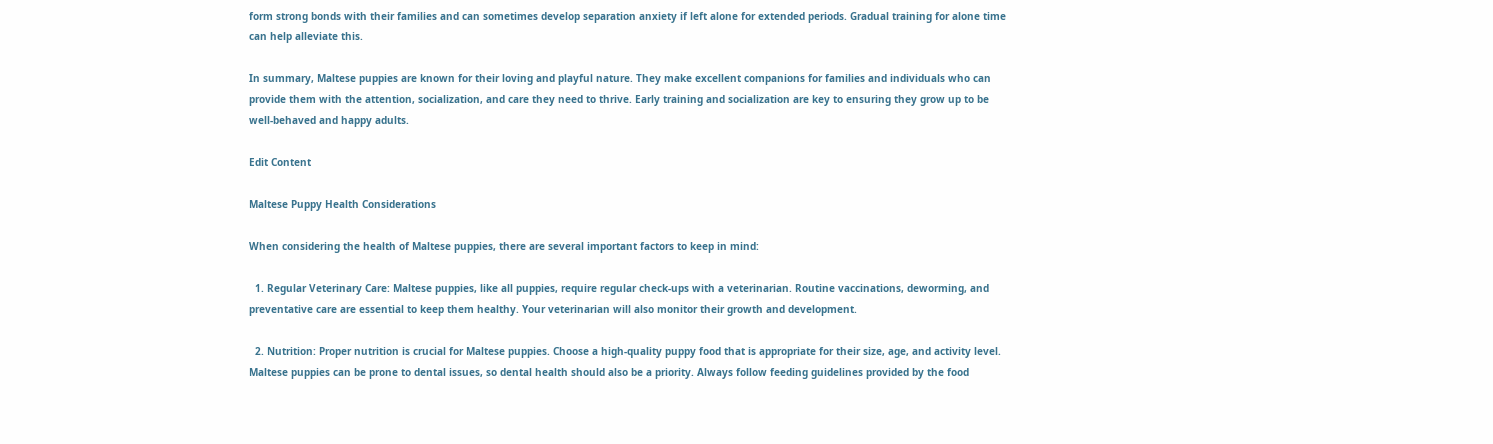form strong bonds with their families and can sometimes develop separation anxiety if left alone for extended periods. Gradual training for alone time can help alleviate this.

In summary, Maltese puppies are known for their loving and playful nature. They make excellent companions for families and individuals who can provide them with the attention, socialization, and care they need to thrive. Early training and socialization are key to ensuring they grow up to be well-behaved and happy adults.

Edit Content

Maltese Puppy Health Considerations

When considering the health of Maltese puppies, there are several important factors to keep in mind:

  1. Regular Veterinary Care: Maltese puppies, like all puppies, require regular check-ups with a veterinarian. Routine vaccinations, deworming, and preventative care are essential to keep them healthy. Your veterinarian will also monitor their growth and development.

  2. Nutrition: Proper nutrition is crucial for Maltese puppies. Choose a high-quality puppy food that is appropriate for their size, age, and activity level. Maltese puppies can be prone to dental issues, so dental health should also be a priority. Always follow feeding guidelines provided by the food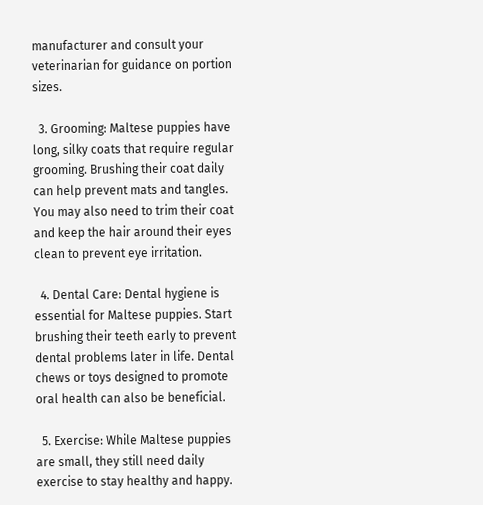manufacturer and consult your veterinarian for guidance on portion sizes.

  3. Grooming: Maltese puppies have long, silky coats that require regular grooming. Brushing their coat daily can help prevent mats and tangles. You may also need to trim their coat and keep the hair around their eyes clean to prevent eye irritation.

  4. Dental Care: Dental hygiene is essential for Maltese puppies. Start brushing their teeth early to prevent dental problems later in life. Dental chews or toys designed to promote oral health can also be beneficial.

  5. Exercise: While Maltese puppies are small, they still need daily exercise to stay healthy and happy.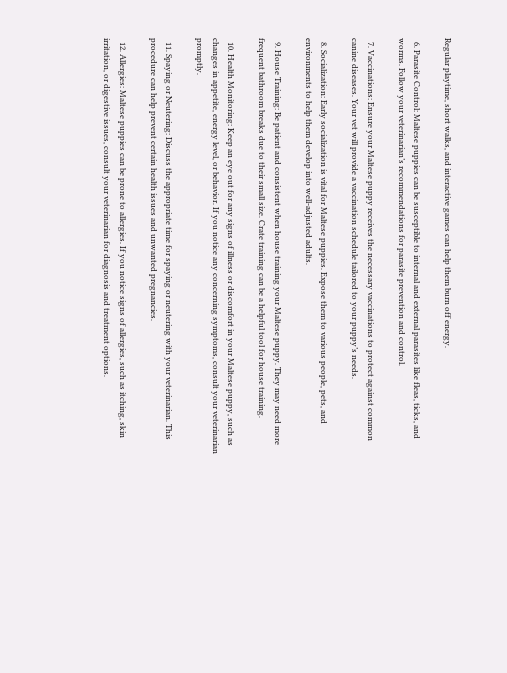Regular playtime, short walks, and interactive games can help them burn off energy.

  6. Parasite Control: Maltese puppies can be susceptible to internal and external parasites like fleas, ticks, and worms. Follow your veterinarian’s recommendations for parasite prevention and control.

  7. Vaccinations: Ensure your Maltese puppy receives the necessary vaccinations to protect against common canine diseases. Your vet will provide a vaccination schedule tailored to your puppy’s needs.

  8. Socialization: Early socialization is vital for Maltese puppies. Expose them to various people, pets, and environments to help them develop into well-adjusted adults.

  9. House Training: Be patient and consistent when house training your Maltese puppy. They may need more frequent bathroom breaks due to their small size. Crate training can be a helpful tool for house training.

  10. Health Monitoring: Keep an eye out for any signs of illness or discomfort in your Maltese puppy, such as changes in appetite, energy level, or behavior. If you notice any concerning symptoms, consult your veterinarian promptly.

  11. Spaying or Neutering: Discuss the appropriate time for spaying or neutering with your veterinarian. This procedure can help prevent certain health issues and unwanted pregnancies.

  12. Allergies: Maltese puppies can be prone to allergies. If you notice signs of allergies, such as itching, skin irritation, or digestive issues, consult your veterinarian for diagnosis and treatment options.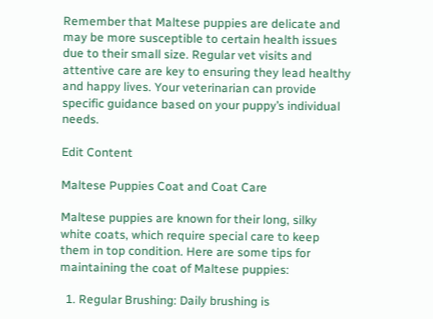Remember that Maltese puppies are delicate and may be more susceptible to certain health issues due to their small size. Regular vet visits and attentive care are key to ensuring they lead healthy and happy lives. Your veterinarian can provide specific guidance based on your puppy’s individual needs.

Edit Content

Maltese Puppies Coat and Coat Care

Maltese puppies are known for their long, silky white coats, which require special care to keep them in top condition. Here are some tips for maintaining the coat of Maltese puppies:

  1. Regular Brushing: Daily brushing is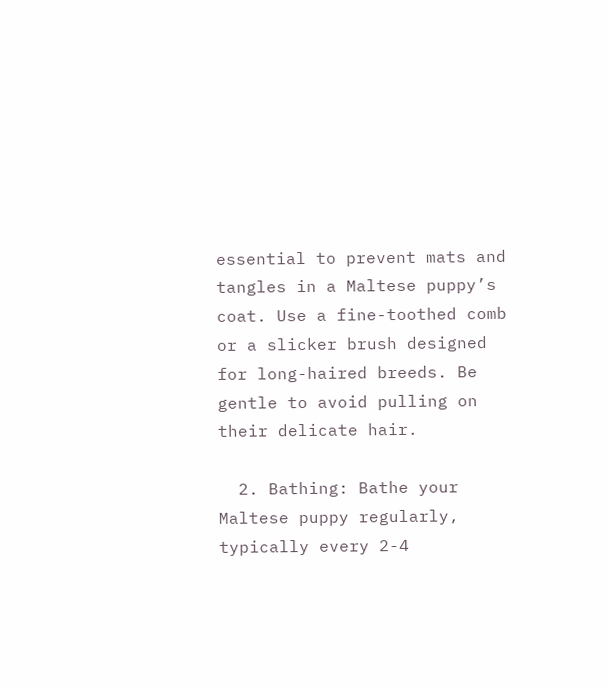essential to prevent mats and tangles in a Maltese puppy’s coat. Use a fine-toothed comb or a slicker brush designed for long-haired breeds. Be gentle to avoid pulling on their delicate hair.

  2. Bathing: Bathe your Maltese puppy regularly, typically every 2-4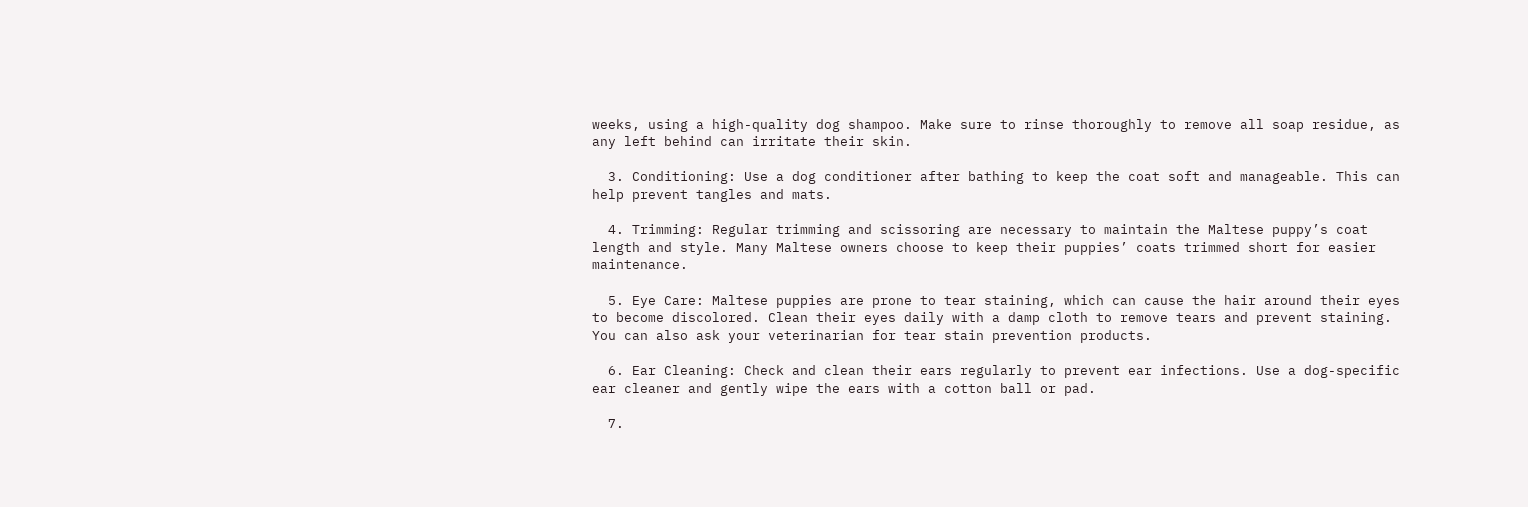weeks, using a high-quality dog shampoo. Make sure to rinse thoroughly to remove all soap residue, as any left behind can irritate their skin.

  3. Conditioning: Use a dog conditioner after bathing to keep the coat soft and manageable. This can help prevent tangles and mats.

  4. Trimming: Regular trimming and scissoring are necessary to maintain the Maltese puppy’s coat length and style. Many Maltese owners choose to keep their puppies’ coats trimmed short for easier maintenance.

  5. Eye Care: Maltese puppies are prone to tear staining, which can cause the hair around their eyes to become discolored. Clean their eyes daily with a damp cloth to remove tears and prevent staining. You can also ask your veterinarian for tear stain prevention products.

  6. Ear Cleaning: Check and clean their ears regularly to prevent ear infections. Use a dog-specific ear cleaner and gently wipe the ears with a cotton ball or pad.

  7.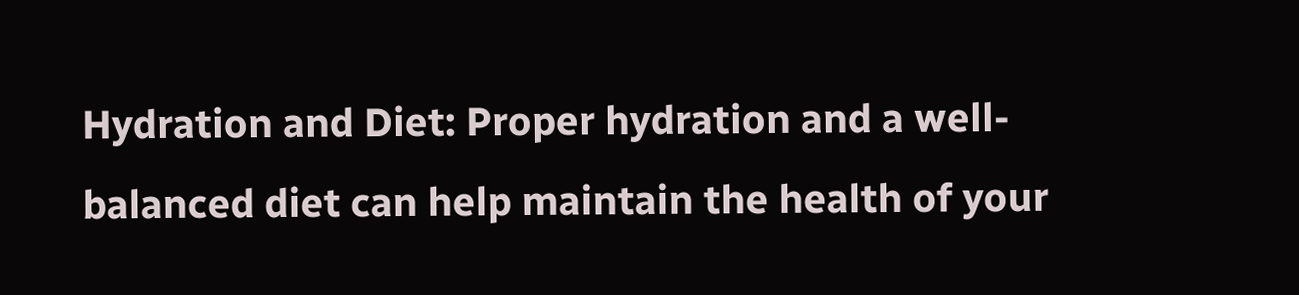Hydration and Diet: Proper hydration and a well-balanced diet can help maintain the health of your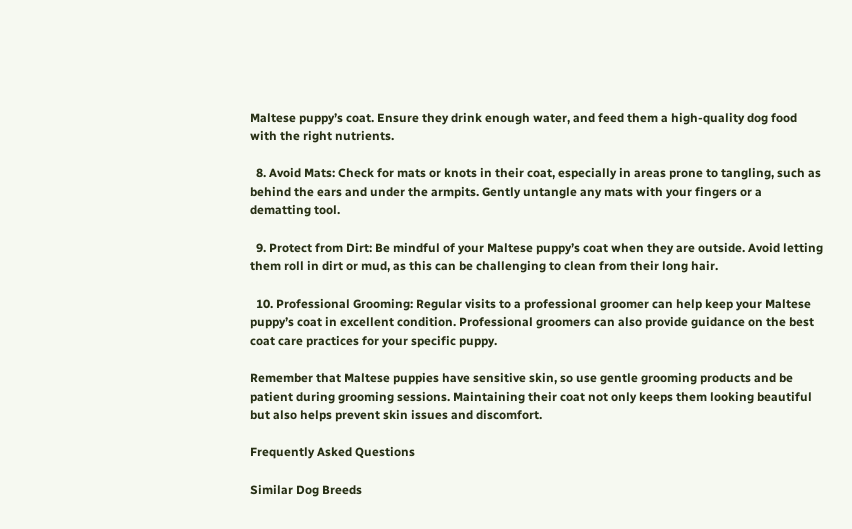Maltese puppy’s coat. Ensure they drink enough water, and feed them a high-quality dog food with the right nutrients.

  8. Avoid Mats: Check for mats or knots in their coat, especially in areas prone to tangling, such as behind the ears and under the armpits. Gently untangle any mats with your fingers or a dematting tool.

  9. Protect from Dirt: Be mindful of your Maltese puppy’s coat when they are outside. Avoid letting them roll in dirt or mud, as this can be challenging to clean from their long hair.

  10. Professional Grooming: Regular visits to a professional groomer can help keep your Maltese puppy’s coat in excellent condition. Professional groomers can also provide guidance on the best coat care practices for your specific puppy.

Remember that Maltese puppies have sensitive skin, so use gentle grooming products and be patient during grooming sessions. Maintaining their coat not only keeps them looking beautiful but also helps prevent skin issues and discomfort.

Frequently Asked Questions

Similar Dog Breeds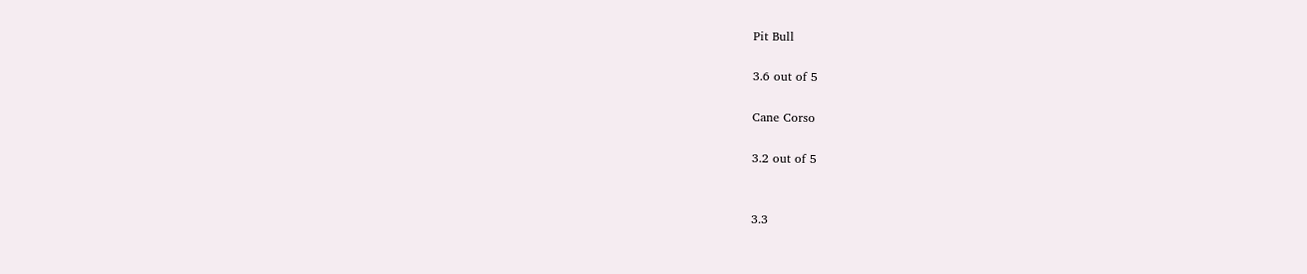Pit Bull

3.6 out of 5

Cane Corso

3.2 out of 5


3.3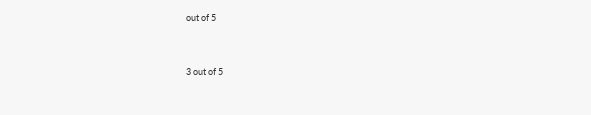out of 5


3 out of 5